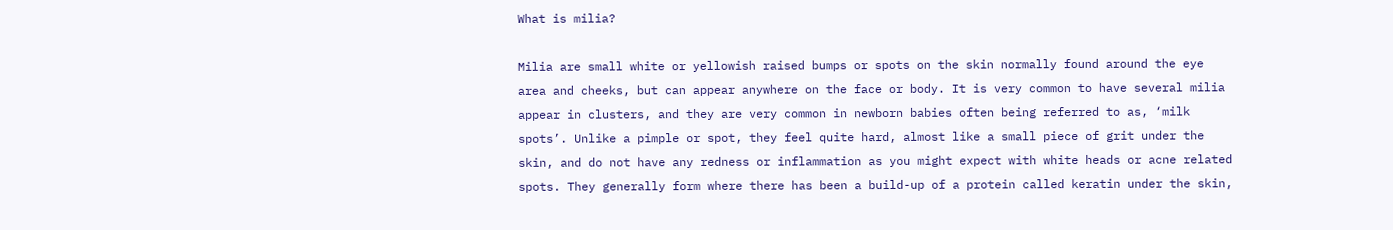What is milia?

Milia are small white or yellowish raised bumps or spots on the skin normally found around the eye area and cheeks, but can appear anywhere on the face or body. It is very common to have several milia appear in clusters, and they are very common in newborn babies often being referred to as, ‘milk spots’. Unlike a pimple or spot, they feel quite hard, almost like a small piece of grit under the skin, and do not have any redness or inflammation as you might expect with white heads or acne related spots. They generally form where there has been a build-up of a protein called keratin under the skin,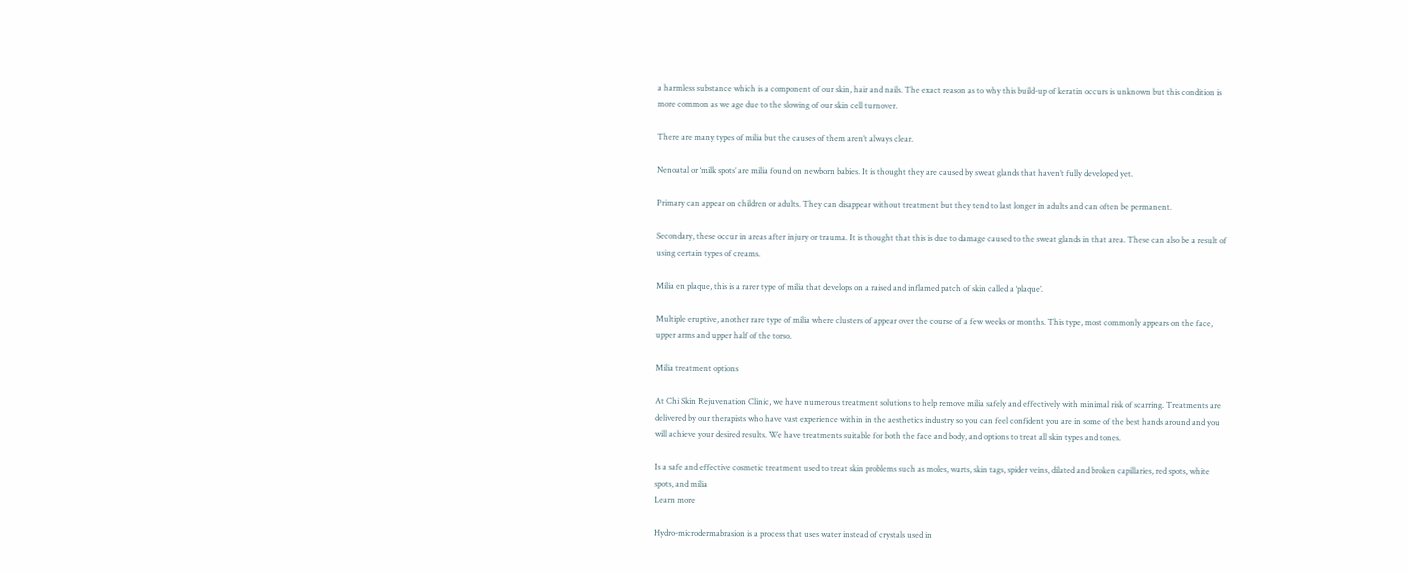a harmless substance which is a component of our skin, hair and nails. The exact reason as to why this build-up of keratin occurs is unknown but this condition is more common as we age due to the slowing of our skin cell turnover.

There are many types of milia but the causes of them aren’t always clear.

Nenoatal or ‘milk spots’ are milia found on newborn babies. It is thought they are caused by sweat glands that haven’t fully developed yet.

Primary can appear on children or adults. They can disappear without treatment but they tend to last longer in adults and can often be permanent.

Secondary, these occur in areas after injury or trauma. It is thought that this is due to damage caused to the sweat glands in that area. These can also be a result of using certain types of creams.

Milia en plaque, this is a rarer type of milia that develops on a raised and inflamed patch of skin called a ‘plaque’.

Multiple eruptive, another rare type of milia where clusters of appear over the course of a few weeks or months. This type, most commonly appears on the face, upper arms and upper half of the torso.

Milia treatment options

At Chi Skin Rejuvenation Clinic, we have numerous treatment solutions to help remove milia safely and effectively with minimal risk of scarring. Treatments are delivered by our therapists who have vast experience within in the aesthetics industry so you can feel confident you are in some of the best hands around and you will achieve your desired results. We have treatments suitable for both the face and body, and options to treat all skin types and tones.

Is a safe and effective cosmetic treatment used to treat skin problems such as moles, warts, skin tags, spider veins, dilated and broken capillaries, red spots, white spots, and milia
Learn more

Hydro-microdermabrasion is a process that uses water instead of crystals used in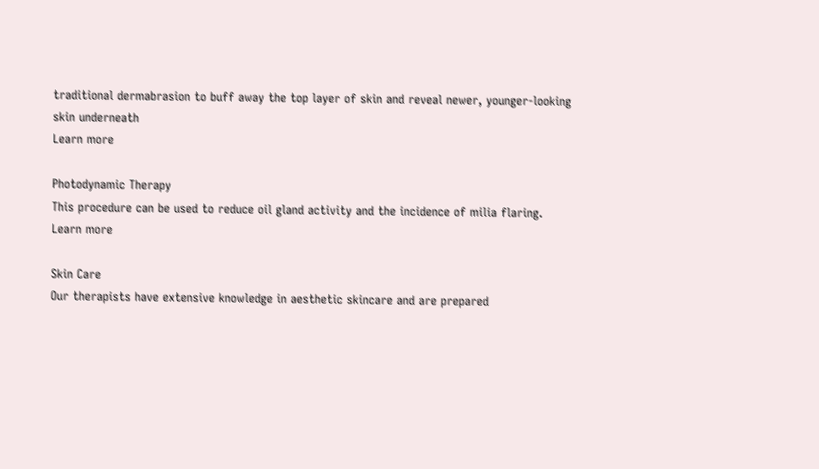traditional dermabrasion to buff away the top layer of skin and reveal newer, younger-looking skin underneath
Learn more

Photodynamic Therapy
This procedure can be used to reduce oil gland activity and the incidence of milia flaring.
Learn more

Skin Care
Our therapists have extensive knowledge in aesthetic skincare and are prepared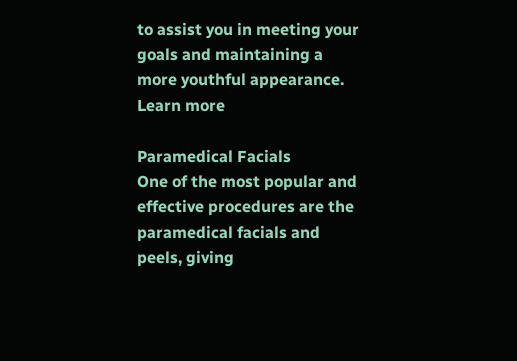to assist you in meeting your goals and maintaining a more youthful appearance.
Learn more

Paramedical Facials
One of the most popular and effective procedures are the paramedical facials and peels, giving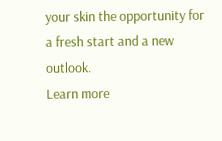your skin the opportunity for a fresh start and a new outlook.
Learn more